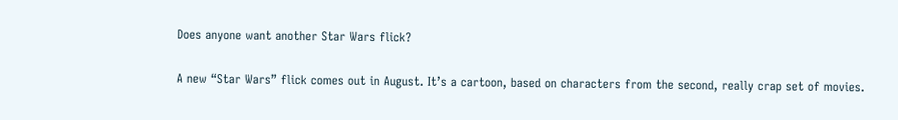Does anyone want another Star Wars flick?

A new “Star Wars” flick comes out in August. It’s a cartoon, based on characters from the second, really crap set of movies.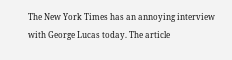The New York Times has an annoying interview with George Lucas today. The article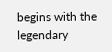begins with the legendary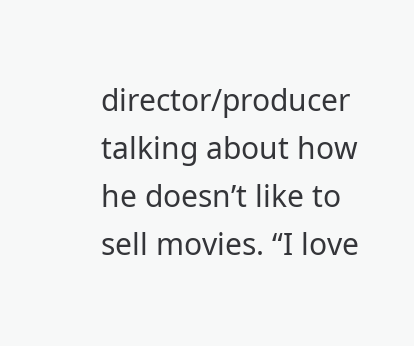director/producer talking about how he doesn’t like to sell movies. “I love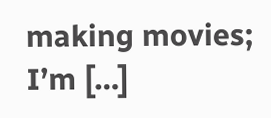making movies; I’m […]